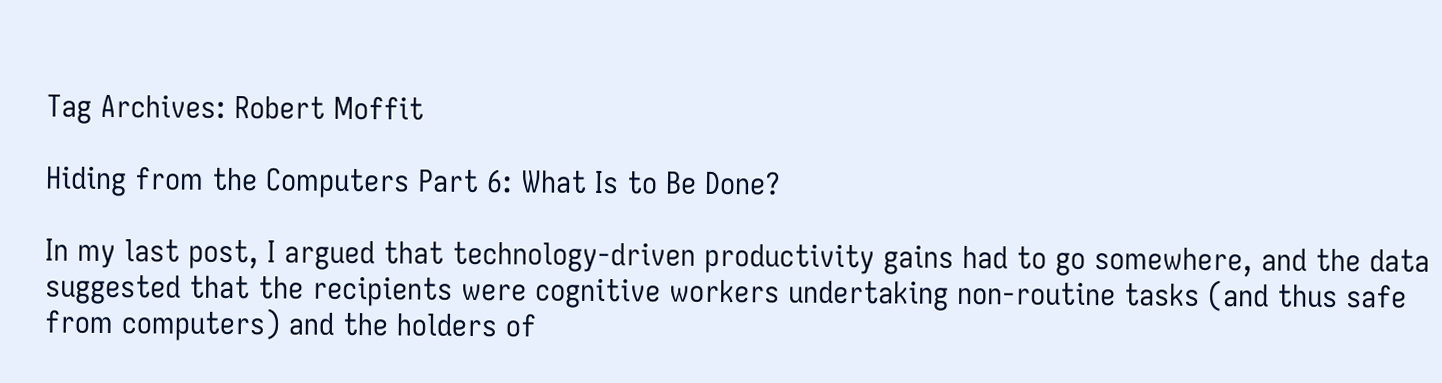Tag Archives: Robert Moffit

Hiding from the Computers Part 6: What Is to Be Done?

In my last post, I argued that technology-driven productivity gains had to go somewhere, and the data suggested that the recipients were cognitive workers undertaking non-routine tasks (and thus safe from computers) and the holders of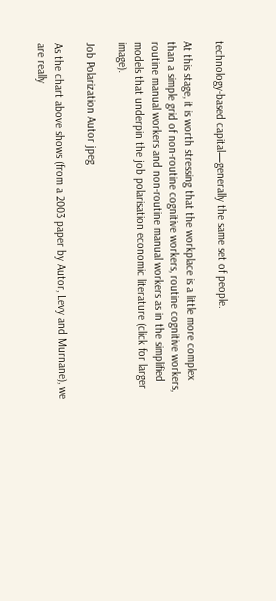technology-based capital—generally the same set of people.

At this stage, it is worth stressing that the workplace is a little more complex than a simple grid of non-routine cognitive workers, routine cognitive workers, routine manual workers and non-routine manual workers as in the simplified models that underpin the job polarisation economic literature (click for larger image).

Job Polarization Autor jpeg

As the chart above shows (from a 2003 paper by Autor, Levy and Murnane), we are really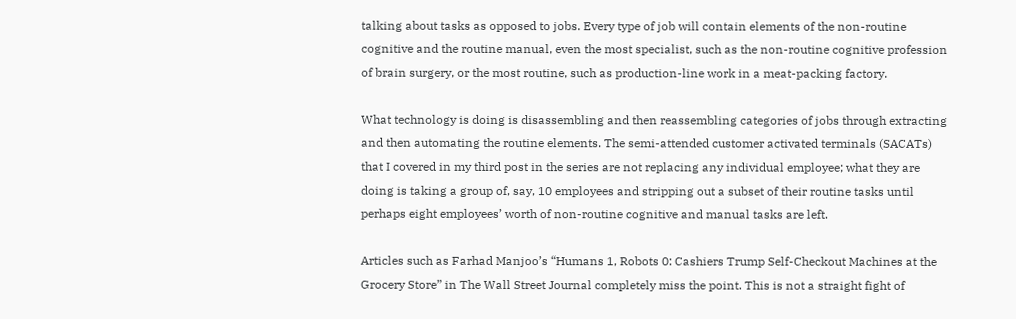talking about tasks as opposed to jobs. Every type of job will contain elements of the non-routine cognitive and the routine manual, even the most specialist, such as the non-routine cognitive profession of brain surgery, or the most routine, such as production-line work in a meat-packing factory.

What technology is doing is disassembling and then reassembling categories of jobs through extracting and then automating the routine elements. The semi-attended customer activated terminals (SACATs) that I covered in my third post in the series are not replacing any individual employee; what they are doing is taking a group of, say, 10 employees and stripping out a subset of their routine tasks until perhaps eight employees’ worth of non-routine cognitive and manual tasks are left.

Articles such as Farhad Manjoo’s “Humans 1, Robots 0: Cashiers Trump Self-Checkout Machines at the Grocery Store” in The Wall Street Journal completely miss the point. This is not a straight fight of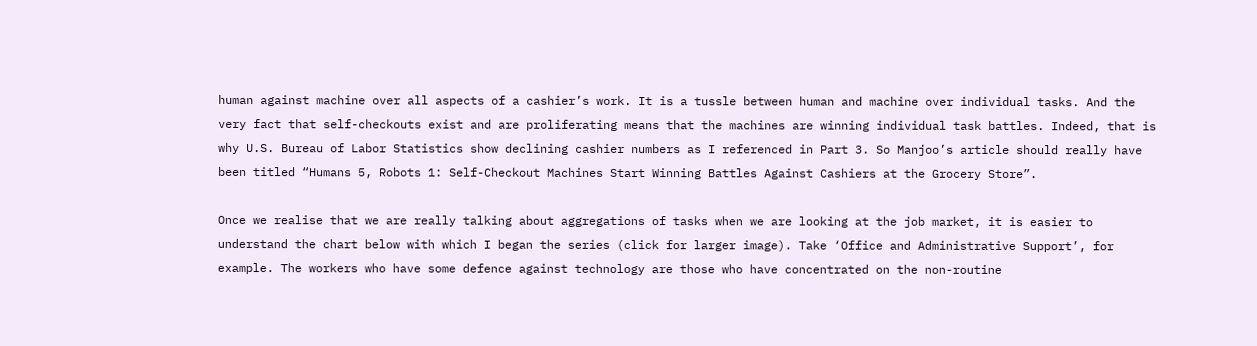human against machine over all aspects of a cashier’s work. It is a tussle between human and machine over individual tasks. And the very fact that self-checkouts exist and are proliferating means that the machines are winning individual task battles. Indeed, that is why U.S. Bureau of Labor Statistics show declining cashier numbers as I referenced in Part 3. So Manjoo’s article should really have been titled “Humans 5, Robots 1: Self-Checkout Machines Start Winning Battles Against Cashiers at the Grocery Store”.

Once we realise that we are really talking about aggregations of tasks when we are looking at the job market, it is easier to understand the chart below with which I began the series (click for larger image). Take ‘Office and Administrative Support’, for example. The workers who have some defence against technology are those who have concentrated on the non-routine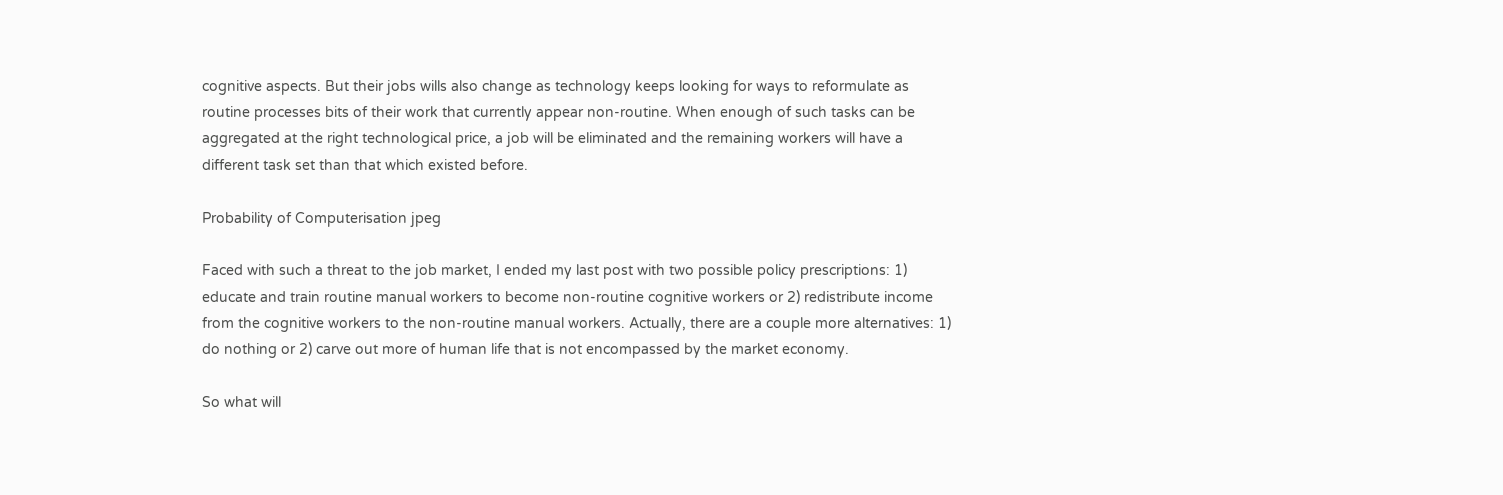cognitive aspects. But their jobs wills also change as technology keeps looking for ways to reformulate as routine processes bits of their work that currently appear non-routine. When enough of such tasks can be aggregated at the right technological price, a job will be eliminated and the remaining workers will have a different task set than that which existed before.

Probability of Computerisation jpeg

Faced with such a threat to the job market, I ended my last post with two possible policy prescriptions: 1) educate and train routine manual workers to become non-routine cognitive workers or 2) redistribute income from the cognitive workers to the non-routine manual workers. Actually, there are a couple more alternatives: 1) do nothing or 2) carve out more of human life that is not encompassed by the market economy.

So what will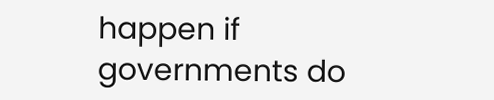happen if governments do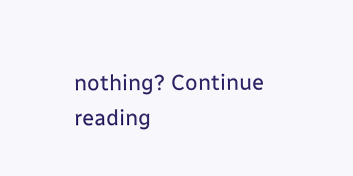nothing? Continue reading